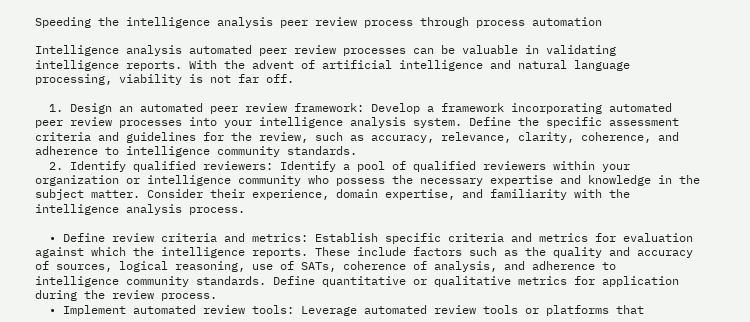Speeding the intelligence analysis peer review process through process automation

Intelligence analysis automated peer review processes can be valuable in validating intelligence reports. With the advent of artificial intelligence and natural language processing, viability is not far off.

  1. Design an automated peer review framework: Develop a framework incorporating automated peer review processes into your intelligence analysis system. Define the specific assessment criteria and guidelines for the review, such as accuracy, relevance, clarity, coherence, and adherence to intelligence community standards.
  2. Identify qualified reviewers: Identify a pool of qualified reviewers within your organization or intelligence community who possess the necessary expertise and knowledge in the subject matter. Consider their experience, domain expertise, and familiarity with the intelligence analysis process.

  • Define review criteria and metrics: Establish specific criteria and metrics for evaluation against which the intelligence reports. These include factors such as the quality and accuracy of sources, logical reasoning, use of SATs, coherence of analysis, and adherence to intelligence community standards. Define quantitative or qualitative metrics for application during the review process.
  • Implement automated review tools: Leverage automated review tools or platforms that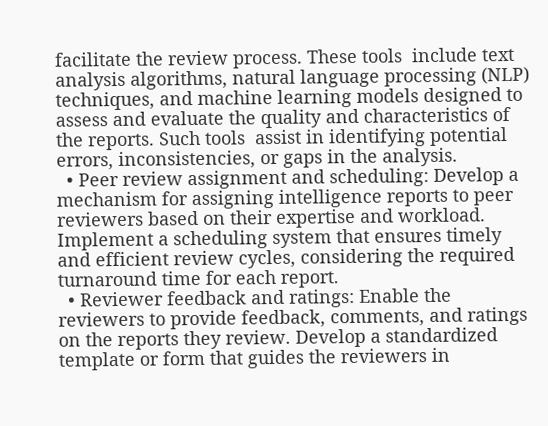facilitate the review process. These tools  include text analysis algorithms, natural language processing (NLP) techniques, and machine learning models designed to assess and evaluate the quality and characteristics of the reports. Such tools  assist in identifying potential errors, inconsistencies, or gaps in the analysis.
  • Peer review assignment and scheduling: Develop a mechanism for assigning intelligence reports to peer reviewers based on their expertise and workload. Implement a scheduling system that ensures timely and efficient review cycles, considering the required turnaround time for each report.
  • Reviewer feedback and ratings: Enable the reviewers to provide feedback, comments, and ratings on the reports they review. Develop a standardized template or form that guides the reviewers in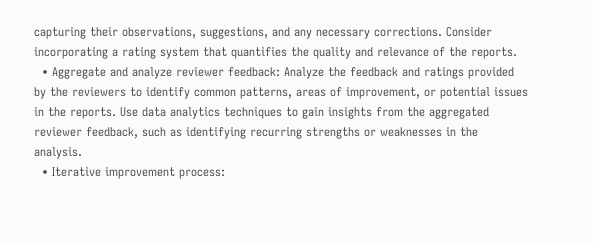capturing their observations, suggestions, and any necessary corrections. Consider incorporating a rating system that quantifies the quality and relevance of the reports.
  • Aggregate and analyze reviewer feedback: Analyze the feedback and ratings provided by the reviewers to identify common patterns, areas of improvement, or potential issues in the reports. Use data analytics techniques to gain insights from the aggregated reviewer feedback, such as identifying recurring strengths or weaknesses in the analysis.
  • Iterative improvement process: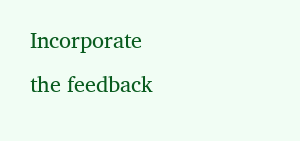Incorporate the feedback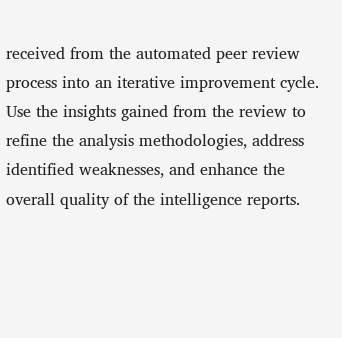received from the automated peer review process into an iterative improvement cycle. Use the insights gained from the review to refine the analysis methodologies, address identified weaknesses, and enhance the overall quality of the intelligence reports.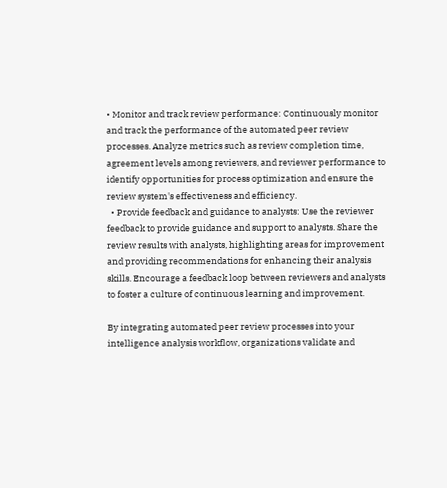• Monitor and track review performance: Continuously monitor and track the performance of the automated peer review processes. Analyze metrics such as review completion time, agreement levels among reviewers, and reviewer performance to identify opportunities for process optimization and ensure the review system's effectiveness and efficiency.
  • Provide feedback and guidance to analysts: Use the reviewer feedback to provide guidance and support to analysts. Share the review results with analysts, highlighting areas for improvement and providing recommendations for enhancing their analysis skills. Encourage a feedback loop between reviewers and analysts to foster a culture of continuous learning and improvement.

By integrating automated peer review processes into your intelligence analysis workflow, organizations validate and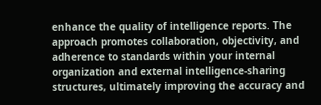enhance the quality of intelligence reports. The approach promotes collaboration, objectivity, and adherence to standards within your internal organization and external intelligence-sharing structures, ultimately improving the accuracy and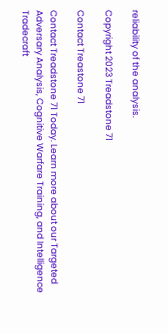reliability of the analysis.

Copyright 2023 Treadstone 71

Contact Treastone 71

Contact Treadstone 71 Today. Learn more about our Targeted Adversary Analysis, Cognitive Warfare Training, and Intelligence Tradecraft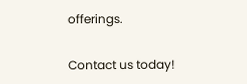offerings.

Contact us today!